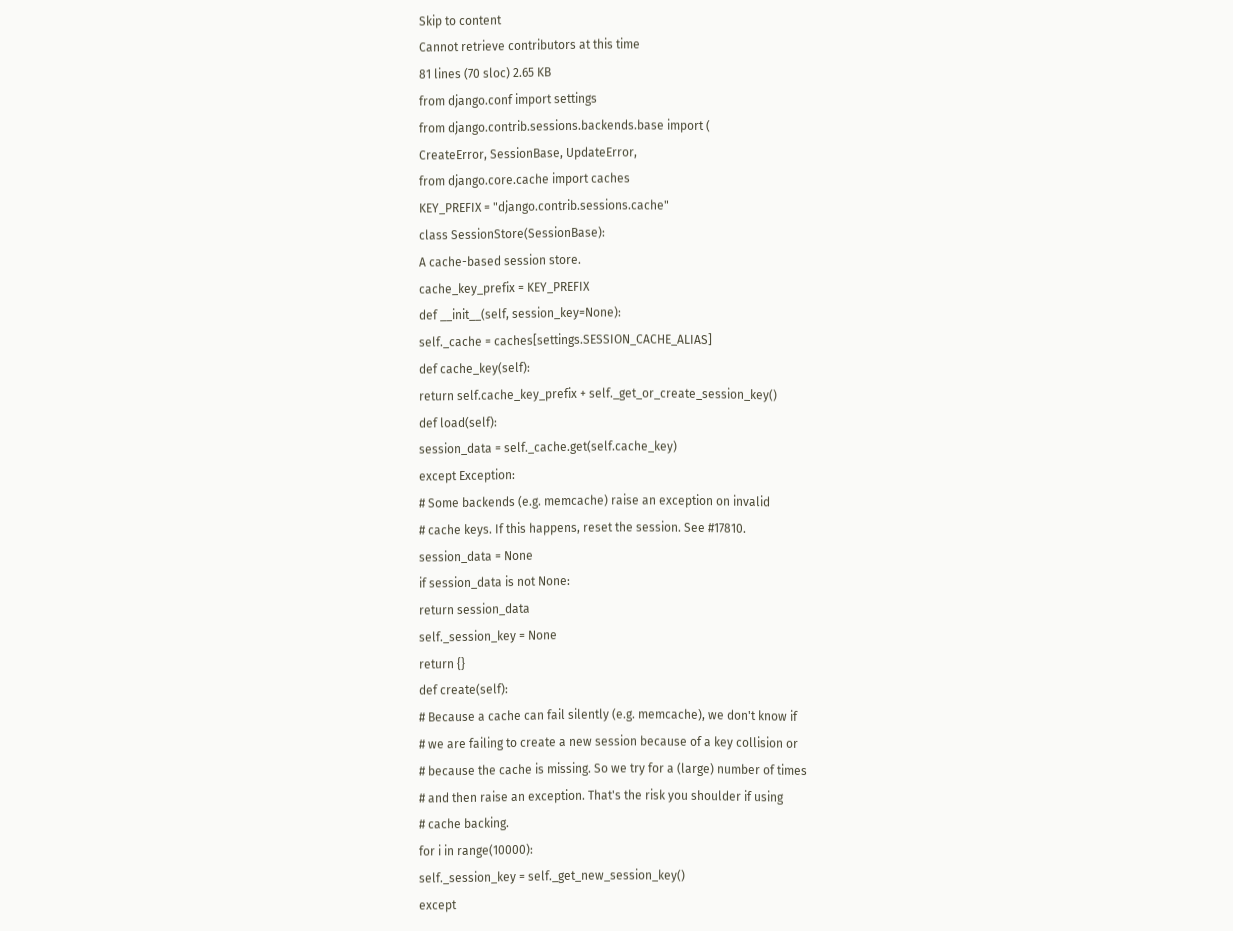Skip to content
Cannot retrieve contributors at this time
81 lines (70 sloc) 2.65 KB
from django.conf import settings
from django.contrib.sessions.backends.base import (
CreateError, SessionBase, UpdateError,
from django.core.cache import caches
KEY_PREFIX = "django.contrib.sessions.cache"
class SessionStore(SessionBase):
A cache-based session store.
cache_key_prefix = KEY_PREFIX
def __init__(self, session_key=None):
self._cache = caches[settings.SESSION_CACHE_ALIAS]
def cache_key(self):
return self.cache_key_prefix + self._get_or_create_session_key()
def load(self):
session_data = self._cache.get(self.cache_key)
except Exception:
# Some backends (e.g. memcache) raise an exception on invalid
# cache keys. If this happens, reset the session. See #17810.
session_data = None
if session_data is not None:
return session_data
self._session_key = None
return {}
def create(self):
# Because a cache can fail silently (e.g. memcache), we don't know if
# we are failing to create a new session because of a key collision or
# because the cache is missing. So we try for a (large) number of times
# and then raise an exception. That's the risk you shoulder if using
# cache backing.
for i in range(10000):
self._session_key = self._get_new_session_key()
except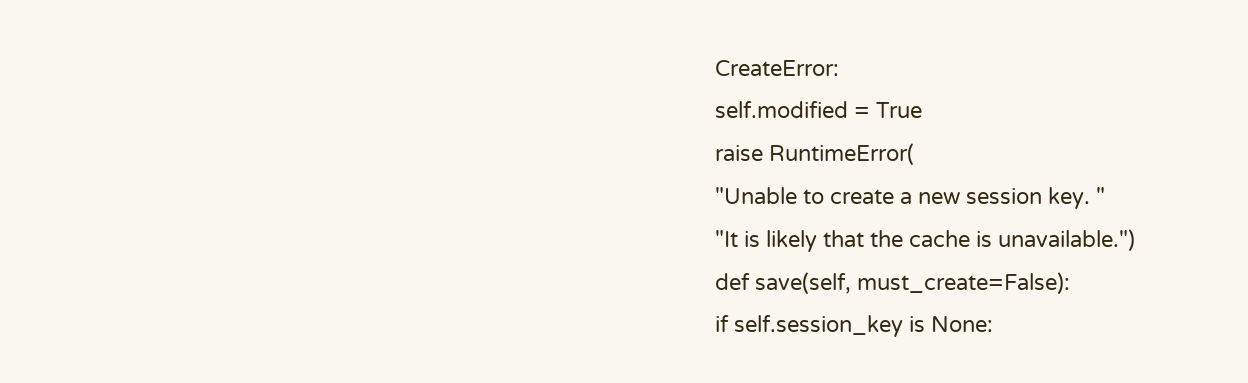CreateError:
self.modified = True
raise RuntimeError(
"Unable to create a new session key. "
"It is likely that the cache is unavailable.")
def save(self, must_create=False):
if self.session_key is None: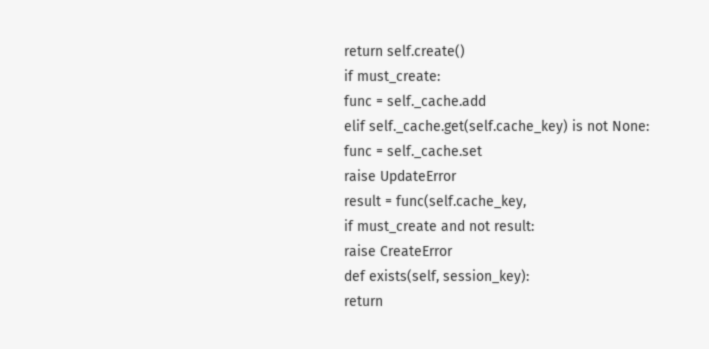return self.create()
if must_create:
func = self._cache.add
elif self._cache.get(self.cache_key) is not None:
func = self._cache.set
raise UpdateError
result = func(self.cache_key,
if must_create and not result:
raise CreateError
def exists(self, session_key):
return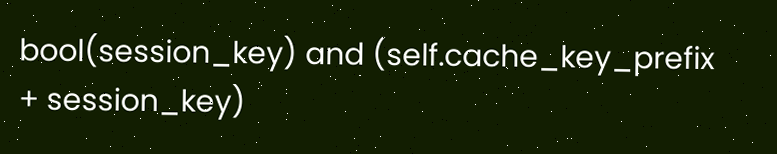bool(session_key) and (self.cache_key_prefix + session_key)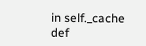in self._cache
def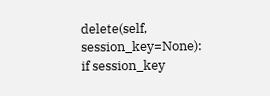delete(self, session_key=None):
if session_key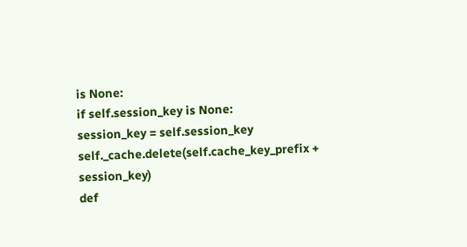is None:
if self.session_key is None:
session_key = self.session_key
self._cache.delete(self.cache_key_prefix + session_key)
def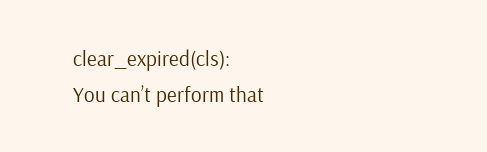clear_expired(cls):
You can’t perform that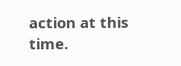action at this time.